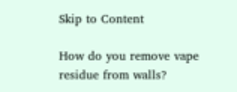Skip to Content

How do you remove vape residue from walls?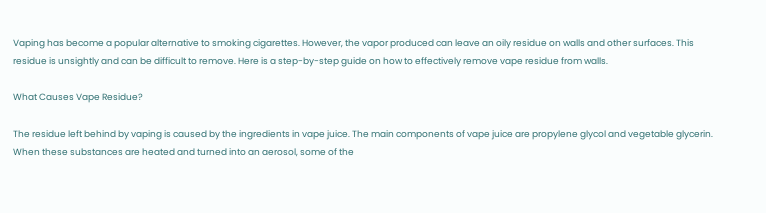Vaping has become a popular alternative to smoking cigarettes. However, the vapor produced can leave an oily residue on walls and other surfaces. This residue is unsightly and can be difficult to remove. Here is a step-by-step guide on how to effectively remove vape residue from walls.

What Causes Vape Residue?

The residue left behind by vaping is caused by the ingredients in vape juice. The main components of vape juice are propylene glycol and vegetable glycerin. When these substances are heated and turned into an aerosol, some of the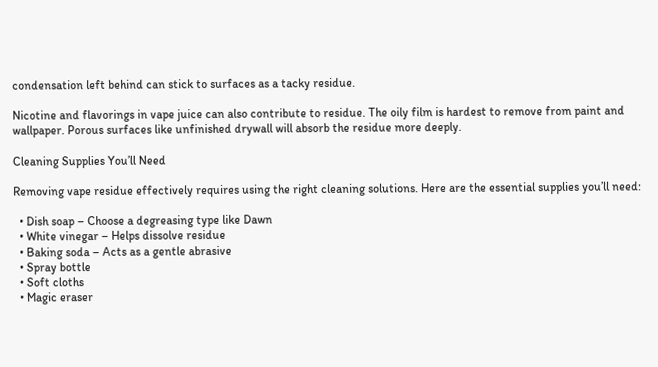condensation left behind can stick to surfaces as a tacky residue.

Nicotine and flavorings in vape juice can also contribute to residue. The oily film is hardest to remove from paint and wallpaper. Porous surfaces like unfinished drywall will absorb the residue more deeply.

Cleaning Supplies You’ll Need

Removing vape residue effectively requires using the right cleaning solutions. Here are the essential supplies you’ll need:

  • Dish soap – Choose a degreasing type like Dawn
  • White vinegar – Helps dissolve residue
  • Baking soda – Acts as a gentle abrasive
  • Spray bottle
  • Soft cloths
  • Magic eraser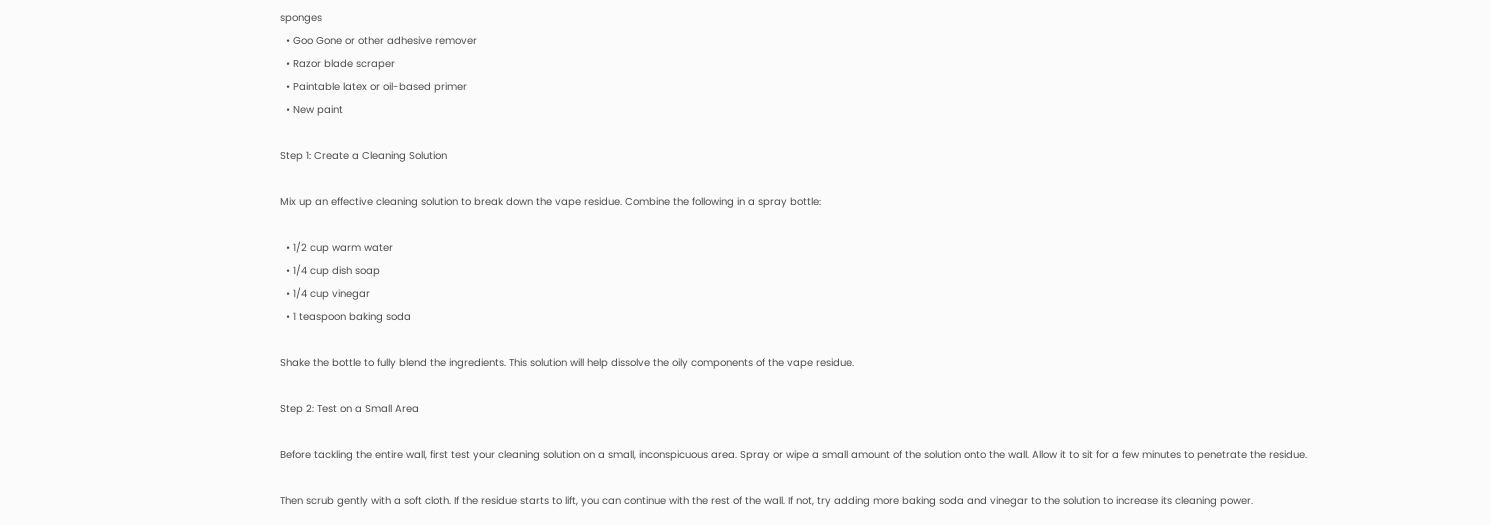sponges
  • Goo Gone or other adhesive remover
  • Razor blade scraper
  • Paintable latex or oil-based primer
  • New paint

Step 1: Create a Cleaning Solution

Mix up an effective cleaning solution to break down the vape residue. Combine the following in a spray bottle:

  • 1/2 cup warm water
  • 1/4 cup dish soap
  • 1/4 cup vinegar
  • 1 teaspoon baking soda

Shake the bottle to fully blend the ingredients. This solution will help dissolve the oily components of the vape residue.

Step 2: Test on a Small Area

Before tackling the entire wall, first test your cleaning solution on a small, inconspicuous area. Spray or wipe a small amount of the solution onto the wall. Allow it to sit for a few minutes to penetrate the residue.

Then scrub gently with a soft cloth. If the residue starts to lift, you can continue with the rest of the wall. If not, try adding more baking soda and vinegar to the solution to increase its cleaning power.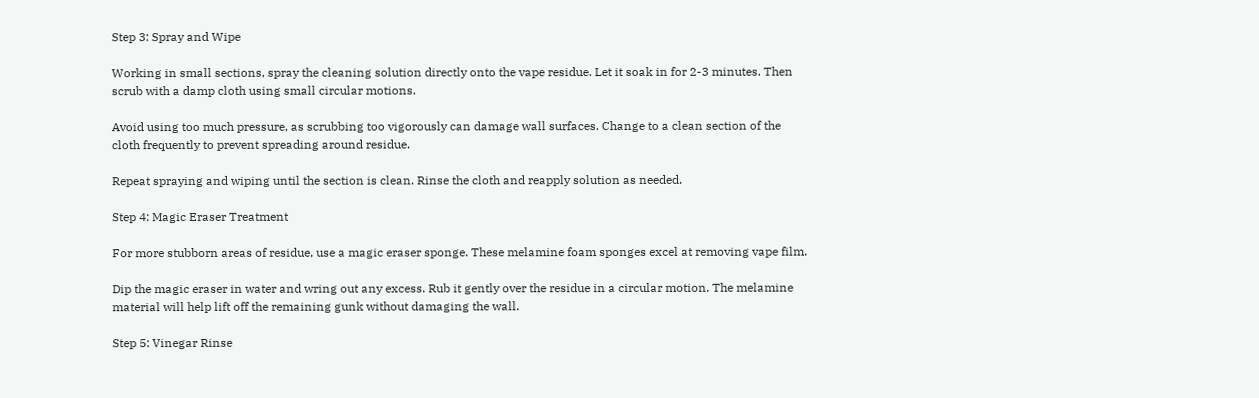Step 3: Spray and Wipe

Working in small sections, spray the cleaning solution directly onto the vape residue. Let it soak in for 2-3 minutes. Then scrub with a damp cloth using small circular motions.

Avoid using too much pressure, as scrubbing too vigorously can damage wall surfaces. Change to a clean section of the cloth frequently to prevent spreading around residue.

Repeat spraying and wiping until the section is clean. Rinse the cloth and reapply solution as needed.

Step 4: Magic Eraser Treatment

For more stubborn areas of residue, use a magic eraser sponge. These melamine foam sponges excel at removing vape film.

Dip the magic eraser in water and wring out any excess. Rub it gently over the residue in a circular motion. The melamine material will help lift off the remaining gunk without damaging the wall.

Step 5: Vinegar Rinse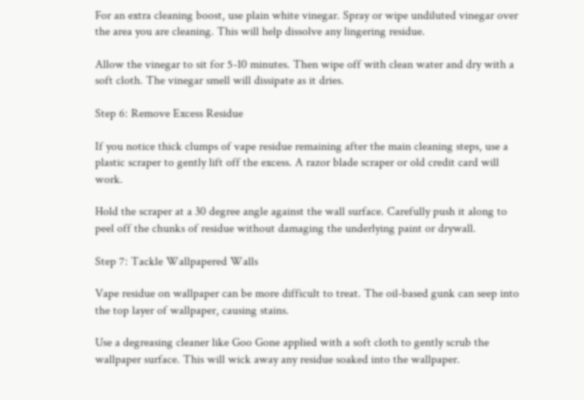For an extra cleaning boost, use plain white vinegar. Spray or wipe undiluted vinegar over the area you are cleaning. This will help dissolve any lingering residue.

Allow the vinegar to sit for 5-10 minutes. Then wipe off with clean water and dry with a soft cloth. The vinegar smell will dissipate as it dries.

Step 6: Remove Excess Residue

If you notice thick clumps of vape residue remaining after the main cleaning steps, use a plastic scraper to gently lift off the excess. A razor blade scraper or old credit card will work.

Hold the scraper at a 30 degree angle against the wall surface. Carefully push it along to peel off the chunks of residue without damaging the underlying paint or drywall.

Step 7: Tackle Wallpapered Walls

Vape residue on wallpaper can be more difficult to treat. The oil-based gunk can seep into the top layer of wallpaper, causing stains.

Use a degreasing cleaner like Goo Gone applied with a soft cloth to gently scrub the wallpaper surface. This will wick away any residue soaked into the wallpaper.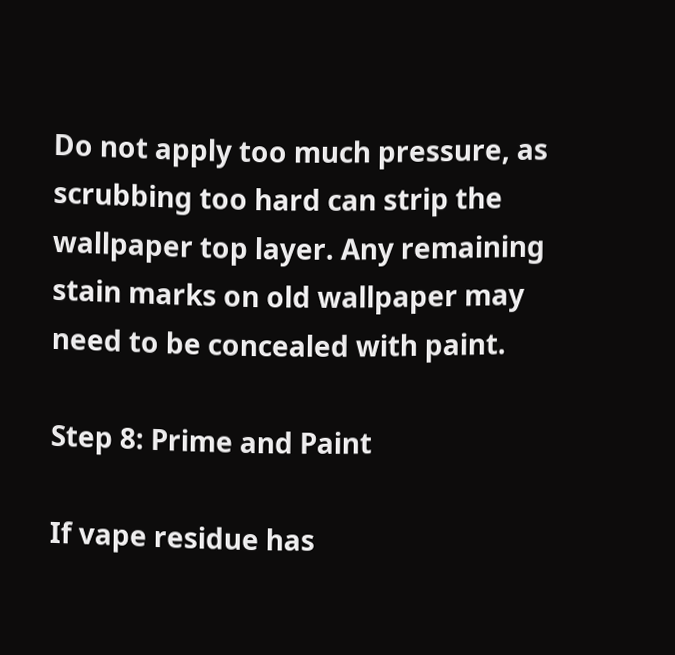Do not apply too much pressure, as scrubbing too hard can strip the wallpaper top layer. Any remaining stain marks on old wallpaper may need to be concealed with paint.

Step 8: Prime and Paint

If vape residue has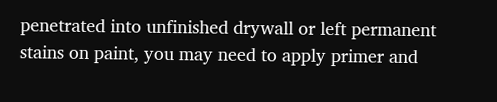penetrated into unfinished drywall or left permanent stains on paint, you may need to apply primer and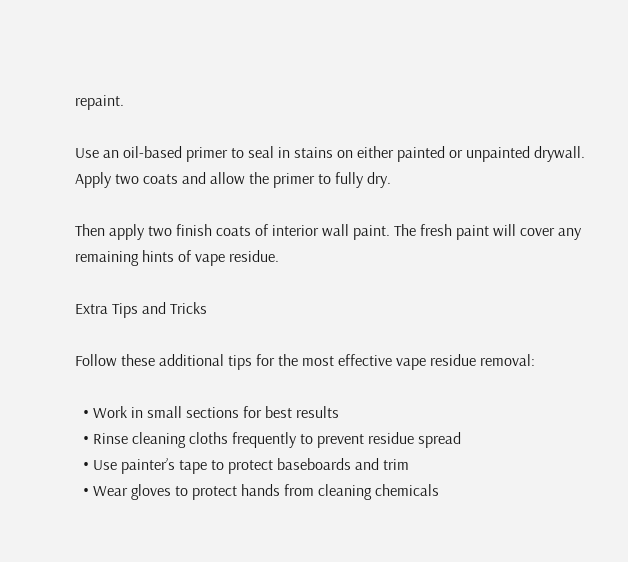repaint.

Use an oil-based primer to seal in stains on either painted or unpainted drywall. Apply two coats and allow the primer to fully dry.

Then apply two finish coats of interior wall paint. The fresh paint will cover any remaining hints of vape residue.

Extra Tips and Tricks

Follow these additional tips for the most effective vape residue removal:

  • Work in small sections for best results
  • Rinse cleaning cloths frequently to prevent residue spread
  • Use painter’s tape to protect baseboards and trim
  • Wear gloves to protect hands from cleaning chemicals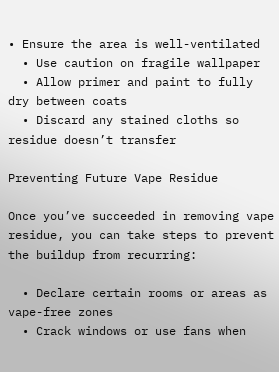• Ensure the area is well-ventilated
  • Use caution on fragile wallpaper
  • Allow primer and paint to fully dry between coats
  • Discard any stained cloths so residue doesn’t transfer

Preventing Future Vape Residue

Once you’ve succeeded in removing vape residue, you can take steps to prevent the buildup from recurring:

  • Declare certain rooms or areas as vape-free zones
  • Crack windows or use fans when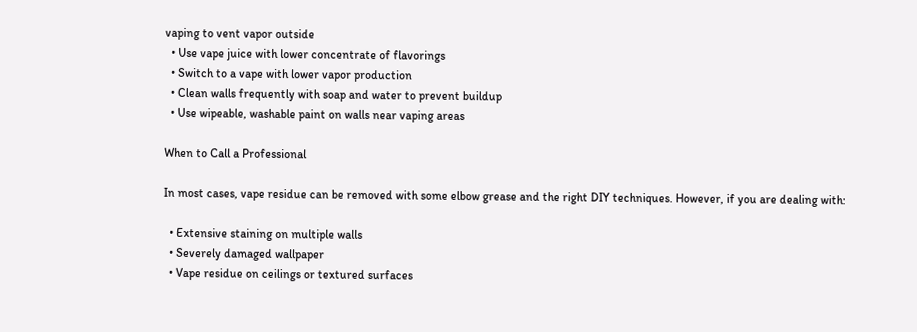vaping to vent vapor outside
  • Use vape juice with lower concentrate of flavorings
  • Switch to a vape with lower vapor production
  • Clean walls frequently with soap and water to prevent buildup
  • Use wipeable, washable paint on walls near vaping areas

When to Call a Professional

In most cases, vape residue can be removed with some elbow grease and the right DIY techniques. However, if you are dealing with:

  • Extensive staining on multiple walls
  • Severely damaged wallpaper
  • Vape residue on ceilings or textured surfaces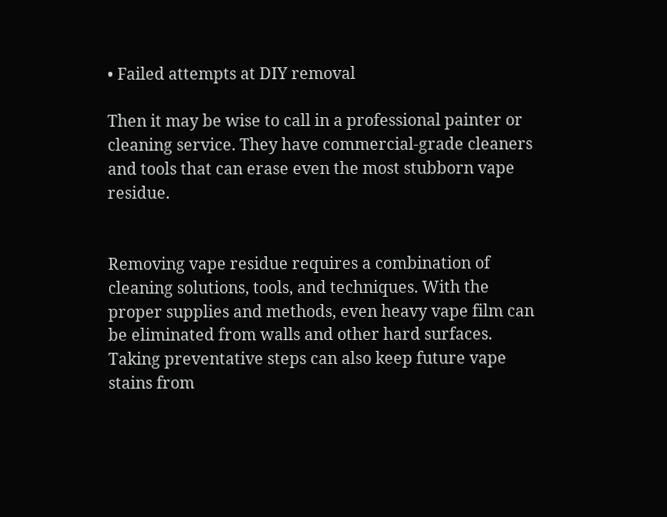• Failed attempts at DIY removal

Then it may be wise to call in a professional painter or cleaning service. They have commercial-grade cleaners and tools that can erase even the most stubborn vape residue.


Removing vape residue requires a combination of cleaning solutions, tools, and techniques. With the proper supplies and methods, even heavy vape film can be eliminated from walls and other hard surfaces. Taking preventative steps can also keep future vape stains from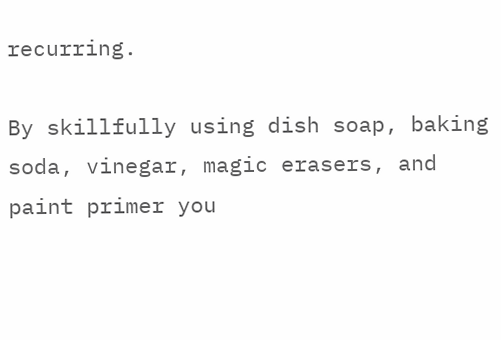recurring.

By skillfully using dish soap, baking soda, vinegar, magic erasers, and paint primer you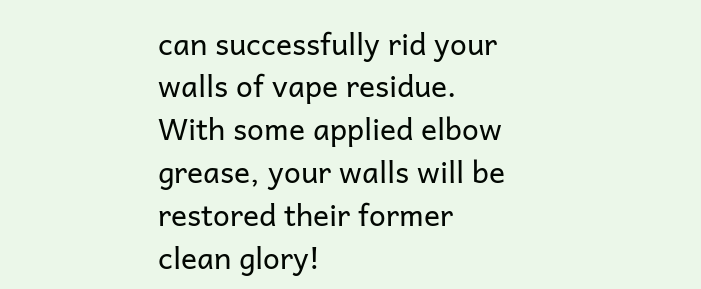can successfully rid your walls of vape residue. With some applied elbow grease, your walls will be restored their former clean glory!